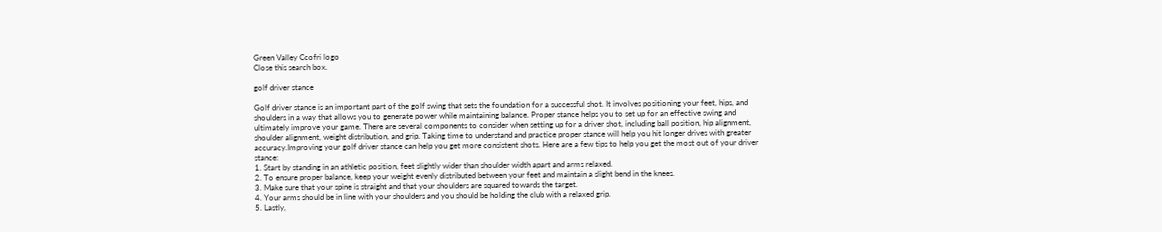Green Valley Ccofri logo
Close this search box.

golf driver stance

Golf driver stance is an important part of the golf swing that sets the foundation for a successful shot. It involves positioning your feet, hips, and shoulders in a way that allows you to generate power while maintaining balance. Proper stance helps you to set up for an effective swing and ultimately improve your game. There are several components to consider when setting up for a driver shot, including ball position, hip alignment, shoulder alignment, weight distribution, and grip. Taking time to understand and practice proper stance will help you hit longer drives with greater accuracy.Improving your golf driver stance can help you get more consistent shots. Here are a few tips to help you get the most out of your driver stance:
1. Start by standing in an athletic position, feet slightly wider than shoulder width apart and arms relaxed.
2. To ensure proper balance, keep your weight evenly distributed between your feet and maintain a slight bend in the knees.
3. Make sure that your spine is straight and that your shoulders are squared towards the target.
4. Your arms should be in line with your shoulders and you should be holding the club with a relaxed grip.
5. Lastly,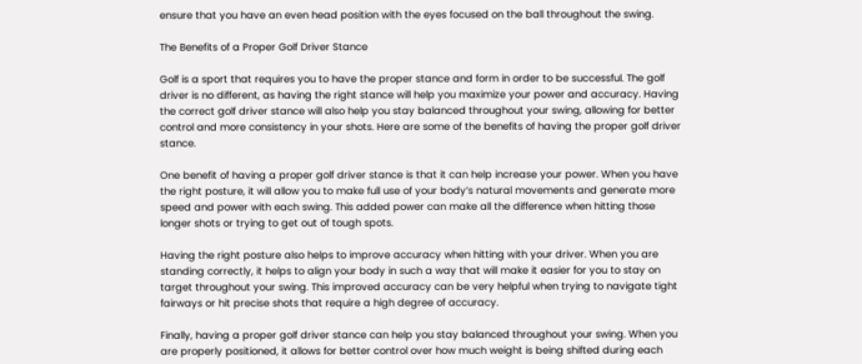ensure that you have an even head position with the eyes focused on the ball throughout the swing.

The Benefits of a Proper Golf Driver Stance

Golf is a sport that requires you to have the proper stance and form in order to be successful. The golf driver is no different, as having the right stance will help you maximize your power and accuracy. Having the correct golf driver stance will also help you stay balanced throughout your swing, allowing for better control and more consistency in your shots. Here are some of the benefits of having the proper golf driver stance.

One benefit of having a proper golf driver stance is that it can help increase your power. When you have the right posture, it will allow you to make full use of your body’s natural movements and generate more speed and power with each swing. This added power can make all the difference when hitting those longer shots or trying to get out of tough spots.

Having the right posture also helps to improve accuracy when hitting with your driver. When you are standing correctly, it helps to align your body in such a way that will make it easier for you to stay on target throughout your swing. This improved accuracy can be very helpful when trying to navigate tight fairways or hit precise shots that require a high degree of accuracy.

Finally, having a proper golf driver stance can help you stay balanced throughout your swing. When you are properly positioned, it allows for better control over how much weight is being shifted during each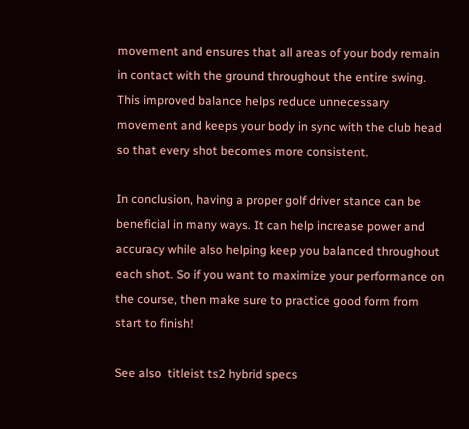movement and ensures that all areas of your body remain in contact with the ground throughout the entire swing. This improved balance helps reduce unnecessary movement and keeps your body in sync with the club head so that every shot becomes more consistent.

In conclusion, having a proper golf driver stance can be beneficial in many ways. It can help increase power and accuracy while also helping keep you balanced throughout each shot. So if you want to maximize your performance on the course, then make sure to practice good form from start to finish!

See also  titleist ts2 hybrid specs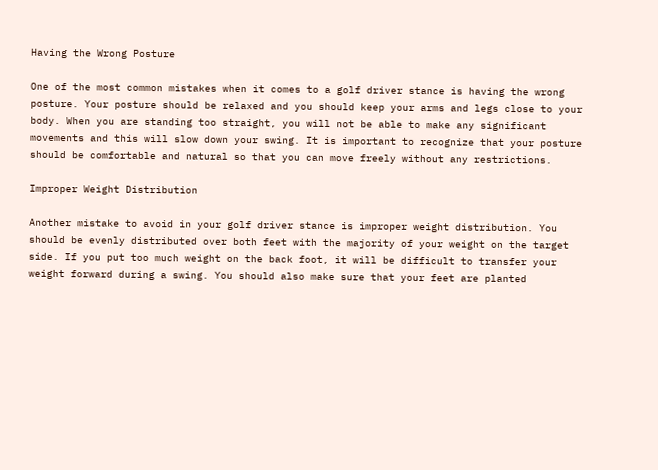Having the Wrong Posture

One of the most common mistakes when it comes to a golf driver stance is having the wrong posture. Your posture should be relaxed and you should keep your arms and legs close to your body. When you are standing too straight, you will not be able to make any significant movements and this will slow down your swing. It is important to recognize that your posture should be comfortable and natural so that you can move freely without any restrictions.

Improper Weight Distribution

Another mistake to avoid in your golf driver stance is improper weight distribution. You should be evenly distributed over both feet with the majority of your weight on the target side. If you put too much weight on the back foot, it will be difficult to transfer your weight forward during a swing. You should also make sure that your feet are planted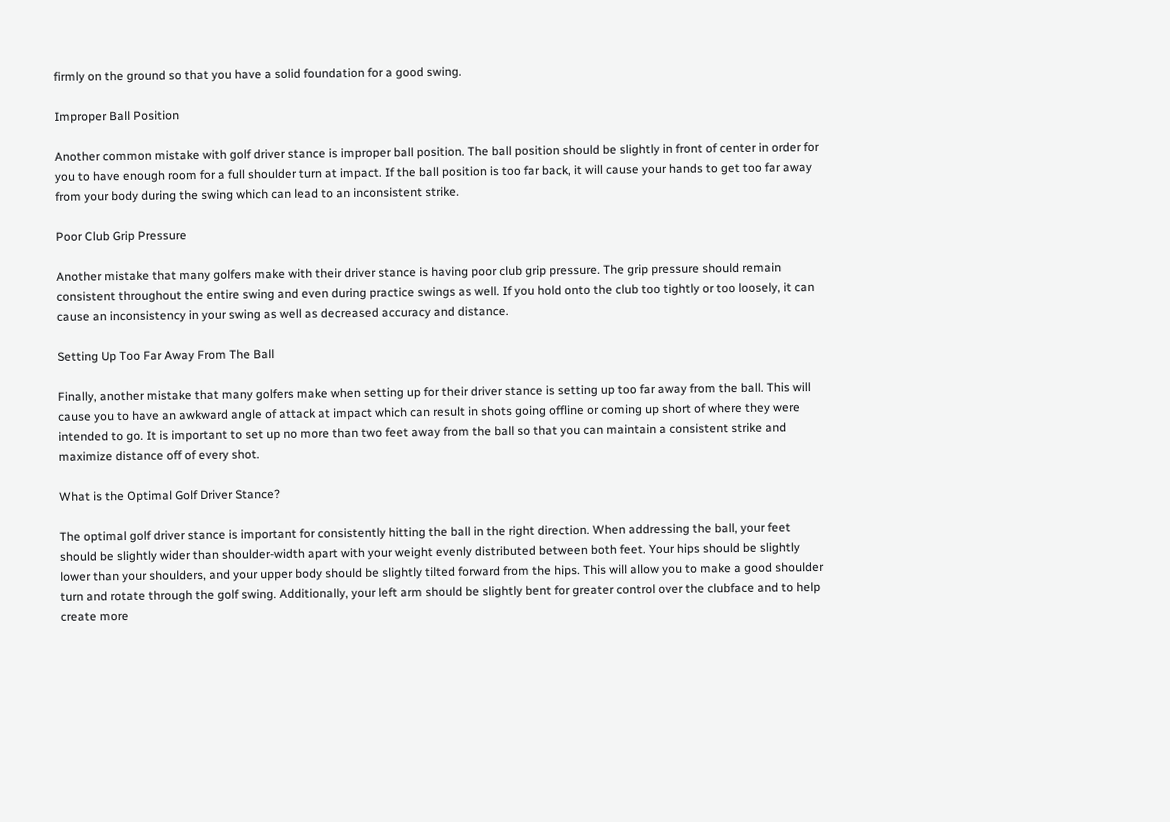firmly on the ground so that you have a solid foundation for a good swing.

Improper Ball Position

Another common mistake with golf driver stance is improper ball position. The ball position should be slightly in front of center in order for you to have enough room for a full shoulder turn at impact. If the ball position is too far back, it will cause your hands to get too far away from your body during the swing which can lead to an inconsistent strike.

Poor Club Grip Pressure

Another mistake that many golfers make with their driver stance is having poor club grip pressure. The grip pressure should remain consistent throughout the entire swing and even during practice swings as well. If you hold onto the club too tightly or too loosely, it can cause an inconsistency in your swing as well as decreased accuracy and distance.

Setting Up Too Far Away From The Ball

Finally, another mistake that many golfers make when setting up for their driver stance is setting up too far away from the ball. This will cause you to have an awkward angle of attack at impact which can result in shots going offline or coming up short of where they were intended to go. It is important to set up no more than two feet away from the ball so that you can maintain a consistent strike and maximize distance off of every shot.

What is the Optimal Golf Driver Stance?

The optimal golf driver stance is important for consistently hitting the ball in the right direction. When addressing the ball, your feet should be slightly wider than shoulder-width apart with your weight evenly distributed between both feet. Your hips should be slightly lower than your shoulders, and your upper body should be slightly tilted forward from the hips. This will allow you to make a good shoulder turn and rotate through the golf swing. Additionally, your left arm should be slightly bent for greater control over the clubface and to help create more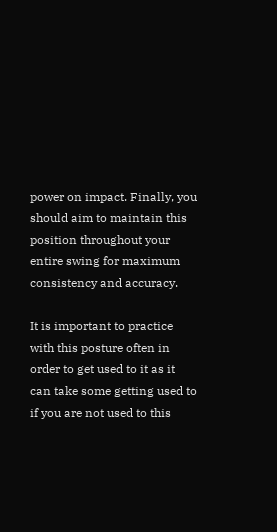power on impact. Finally, you should aim to maintain this position throughout your entire swing for maximum consistency and accuracy.

It is important to practice with this posture often in order to get used to it as it can take some getting used to if you are not used to this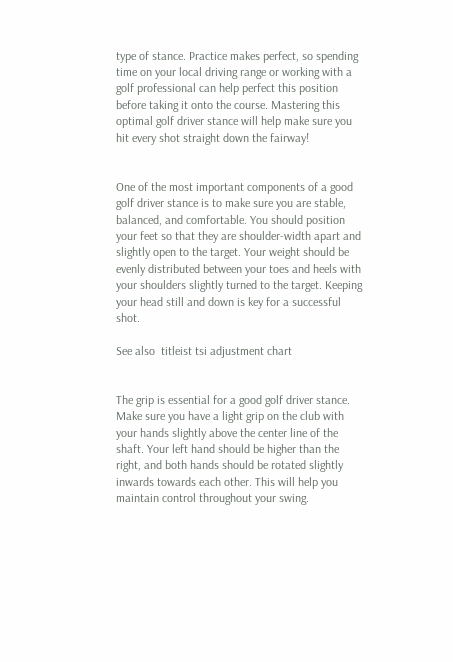type of stance. Practice makes perfect, so spending time on your local driving range or working with a golf professional can help perfect this position before taking it onto the course. Mastering this optimal golf driver stance will help make sure you hit every shot straight down the fairway!


One of the most important components of a good golf driver stance is to make sure you are stable, balanced, and comfortable. You should position your feet so that they are shoulder-width apart and slightly open to the target. Your weight should be evenly distributed between your toes and heels with your shoulders slightly turned to the target. Keeping your head still and down is key for a successful shot.

See also  titleist tsi adjustment chart


The grip is essential for a good golf driver stance. Make sure you have a light grip on the club with your hands slightly above the center line of the shaft. Your left hand should be higher than the right, and both hands should be rotated slightly inwards towards each other. This will help you maintain control throughout your swing.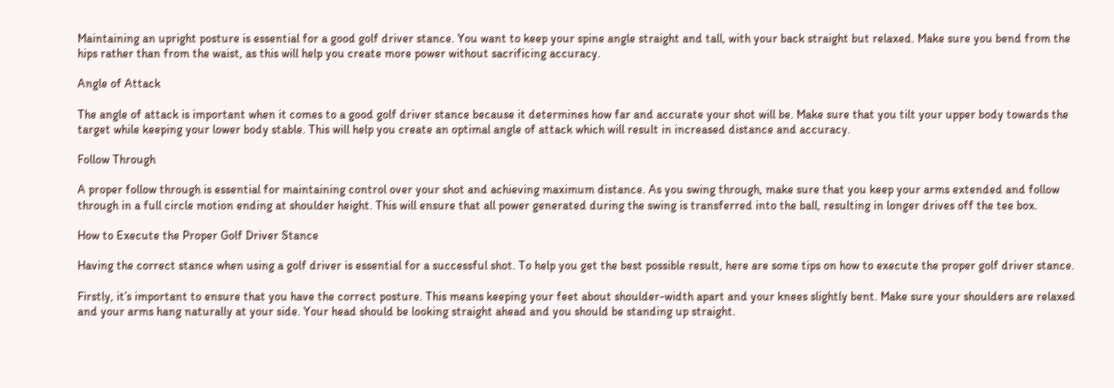Maintaining an upright posture is essential for a good golf driver stance. You want to keep your spine angle straight and tall, with your back straight but relaxed. Make sure you bend from the hips rather than from the waist, as this will help you create more power without sacrificing accuracy.

Angle of Attack

The angle of attack is important when it comes to a good golf driver stance because it determines how far and accurate your shot will be. Make sure that you tilt your upper body towards the target while keeping your lower body stable. This will help you create an optimal angle of attack which will result in increased distance and accuracy.

Follow Through

A proper follow through is essential for maintaining control over your shot and achieving maximum distance. As you swing through, make sure that you keep your arms extended and follow through in a full circle motion ending at shoulder height. This will ensure that all power generated during the swing is transferred into the ball, resulting in longer drives off the tee box.

How to Execute the Proper Golf Driver Stance

Having the correct stance when using a golf driver is essential for a successful shot. To help you get the best possible result, here are some tips on how to execute the proper golf driver stance.

Firstly, it’s important to ensure that you have the correct posture. This means keeping your feet about shoulder-width apart and your knees slightly bent. Make sure your shoulders are relaxed and your arms hang naturally at your side. Your head should be looking straight ahead and you should be standing up straight.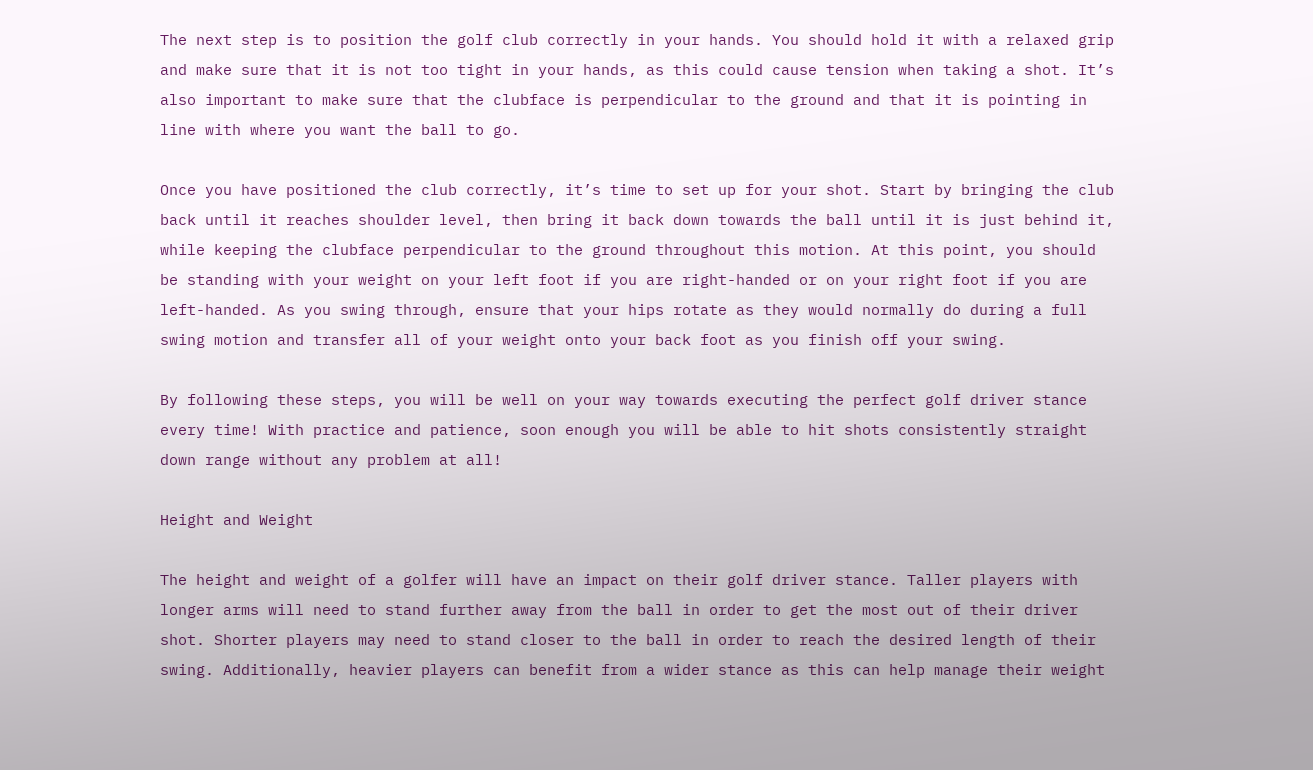The next step is to position the golf club correctly in your hands. You should hold it with a relaxed grip and make sure that it is not too tight in your hands, as this could cause tension when taking a shot. It’s also important to make sure that the clubface is perpendicular to the ground and that it is pointing in line with where you want the ball to go.

Once you have positioned the club correctly, it’s time to set up for your shot. Start by bringing the club back until it reaches shoulder level, then bring it back down towards the ball until it is just behind it, while keeping the clubface perpendicular to the ground throughout this motion. At this point, you should be standing with your weight on your left foot if you are right-handed or on your right foot if you are left-handed. As you swing through, ensure that your hips rotate as they would normally do during a full swing motion and transfer all of your weight onto your back foot as you finish off your swing.

By following these steps, you will be well on your way towards executing the perfect golf driver stance every time! With practice and patience, soon enough you will be able to hit shots consistently straight down range without any problem at all!

Height and Weight

The height and weight of a golfer will have an impact on their golf driver stance. Taller players with longer arms will need to stand further away from the ball in order to get the most out of their driver shot. Shorter players may need to stand closer to the ball in order to reach the desired length of their swing. Additionally, heavier players can benefit from a wider stance as this can help manage their weight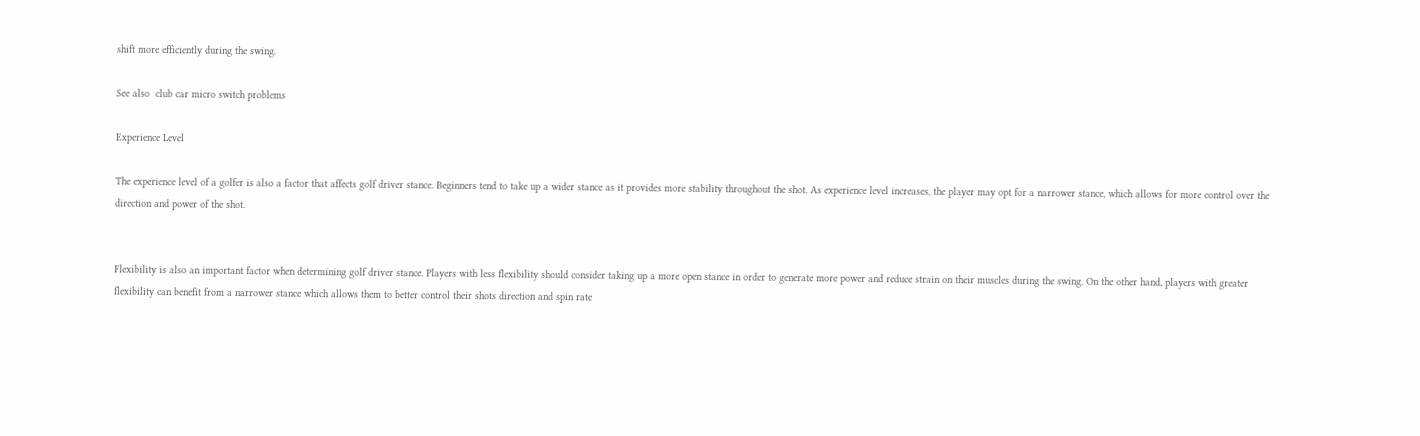shift more efficiently during the swing.

See also  club car micro switch problems

Experience Level

The experience level of a golfer is also a factor that affects golf driver stance. Beginners tend to take up a wider stance as it provides more stability throughout the shot. As experience level increases, the player may opt for a narrower stance, which allows for more control over the direction and power of the shot.


Flexibility is also an important factor when determining golf driver stance. Players with less flexibility should consider taking up a more open stance in order to generate more power and reduce strain on their muscles during the swing. On the other hand, players with greater flexibility can benefit from a narrower stance which allows them to better control their shots direction and spin rate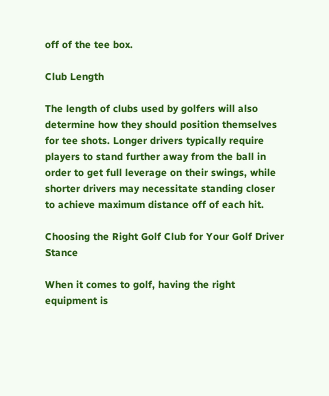off of the tee box.

Club Length

The length of clubs used by golfers will also determine how they should position themselves for tee shots. Longer drivers typically require players to stand further away from the ball in order to get full leverage on their swings, while shorter drivers may necessitate standing closer to achieve maximum distance off of each hit.

Choosing the Right Golf Club for Your Golf Driver Stance

When it comes to golf, having the right equipment is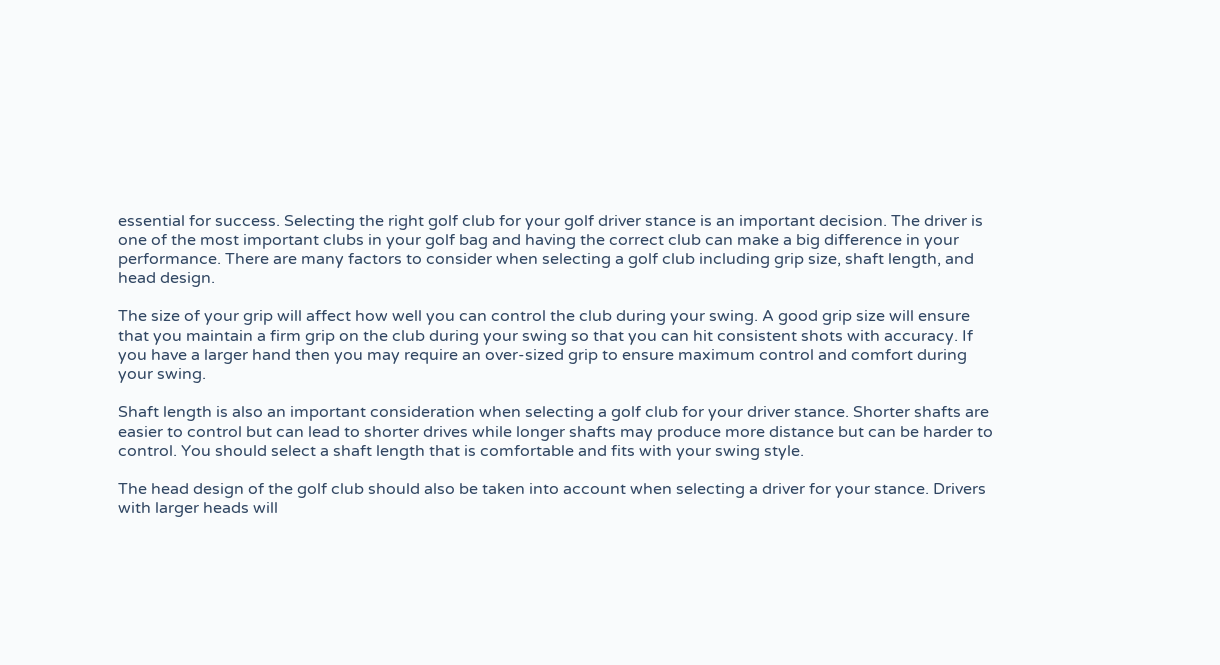essential for success. Selecting the right golf club for your golf driver stance is an important decision. The driver is one of the most important clubs in your golf bag and having the correct club can make a big difference in your performance. There are many factors to consider when selecting a golf club including grip size, shaft length, and head design.

The size of your grip will affect how well you can control the club during your swing. A good grip size will ensure that you maintain a firm grip on the club during your swing so that you can hit consistent shots with accuracy. If you have a larger hand then you may require an over-sized grip to ensure maximum control and comfort during your swing.

Shaft length is also an important consideration when selecting a golf club for your driver stance. Shorter shafts are easier to control but can lead to shorter drives while longer shafts may produce more distance but can be harder to control. You should select a shaft length that is comfortable and fits with your swing style.

The head design of the golf club should also be taken into account when selecting a driver for your stance. Drivers with larger heads will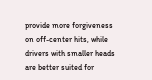provide more forgiveness on off-center hits, while drivers with smaller heads are better suited for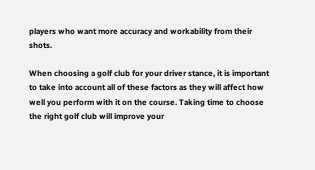players who want more accuracy and workability from their shots.

When choosing a golf club for your driver stance, it is important to take into account all of these factors as they will affect how well you perform with it on the course. Taking time to choose the right golf club will improve your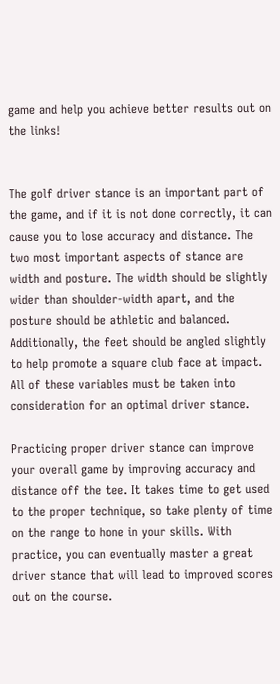game and help you achieve better results out on the links!


The golf driver stance is an important part of the game, and if it is not done correctly, it can cause you to lose accuracy and distance. The two most important aspects of stance are width and posture. The width should be slightly wider than shoulder-width apart, and the posture should be athletic and balanced. Additionally, the feet should be angled slightly to help promote a square club face at impact. All of these variables must be taken into consideration for an optimal driver stance.

Practicing proper driver stance can improve your overall game by improving accuracy and distance off the tee. It takes time to get used to the proper technique, so take plenty of time on the range to hone in your skills. With practice, you can eventually master a great driver stance that will lead to improved scores out on the course.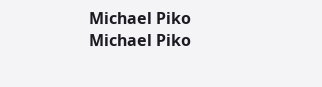Michael Piko
Michael Piko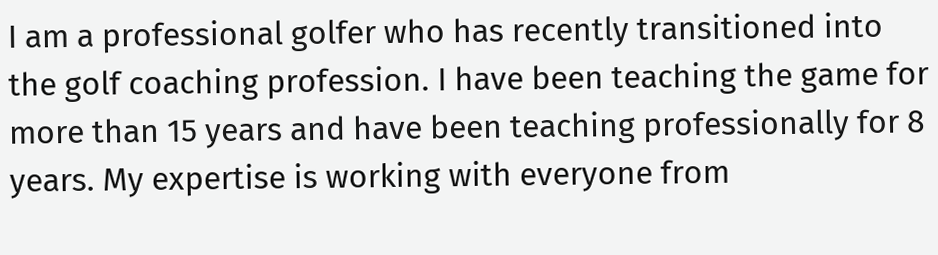I am a professional golfer who has recently transitioned into the golf coaching profession. I have been teaching the game for more than 15 years and have been teaching professionally for 8 years. My expertise is working with everyone from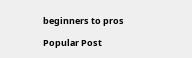beginners to pros

Popular Post